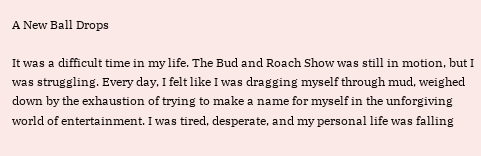A New Ball Drops

It was a difficult time in my life. The Bud and Roach Show was still in motion, but I was struggling. Every day, I felt like I was dragging myself through mud, weighed down by the exhaustion of trying to make a name for myself in the unforgiving world of entertainment. I was tired, desperate, and my personal life was falling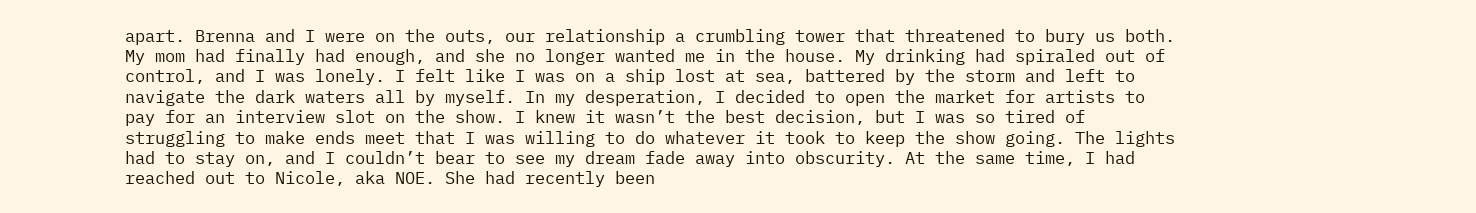apart. Brenna and I were on the outs, our relationship a crumbling tower that threatened to bury us both. My mom had finally had enough, and she no longer wanted me in the house. My drinking had spiraled out of control, and I was lonely. I felt like I was on a ship lost at sea, battered by the storm and left to navigate the dark waters all by myself. In my desperation, I decided to open the market for artists to pay for an interview slot on the show. I knew it wasn’t the best decision, but I was so tired of struggling to make ends meet that I was willing to do whatever it took to keep the show going. The lights had to stay on, and I couldn’t bear to see my dream fade away into obscurity. At the same time, I had reached out to Nicole, aka NOE. She had recently been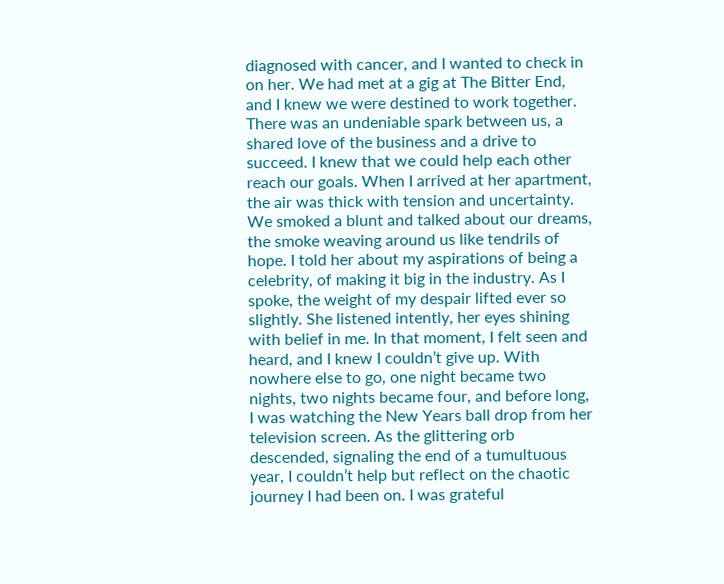diagnosed with cancer, and I wanted to check in on her. We had met at a gig at The Bitter End, and I knew we were destined to work together. There was an undeniable spark between us, a shared love of the business and a drive to succeed. I knew that we could help each other reach our goals. When I arrived at her apartment, the air was thick with tension and uncertainty. We smoked a blunt and talked about our dreams, the smoke weaving around us like tendrils of hope. I told her about my aspirations of being a celebrity, of making it big in the industry. As I spoke, the weight of my despair lifted ever so slightly. She listened intently, her eyes shining with belief in me. In that moment, I felt seen and heard, and I knew I couldn’t give up. With nowhere else to go, one night became two nights, two nights became four, and before long, I was watching the New Years ball drop from her television screen. As the glittering orb descended, signaling the end of a tumultuous year, I couldn’t help but reflect on the chaotic journey I had been on. I was grateful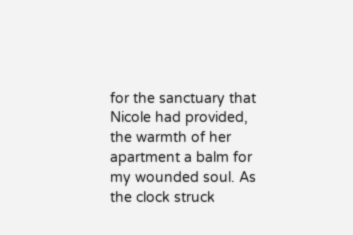for the sanctuary that Nicole had provided, the warmth of her apartment a balm for my wounded soul. As the clock struck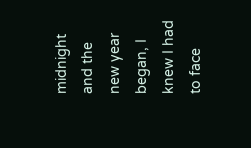midnight and the new year began, I knew I had to face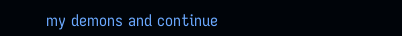my demons and continue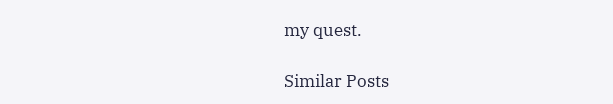my quest.

Similar Posts